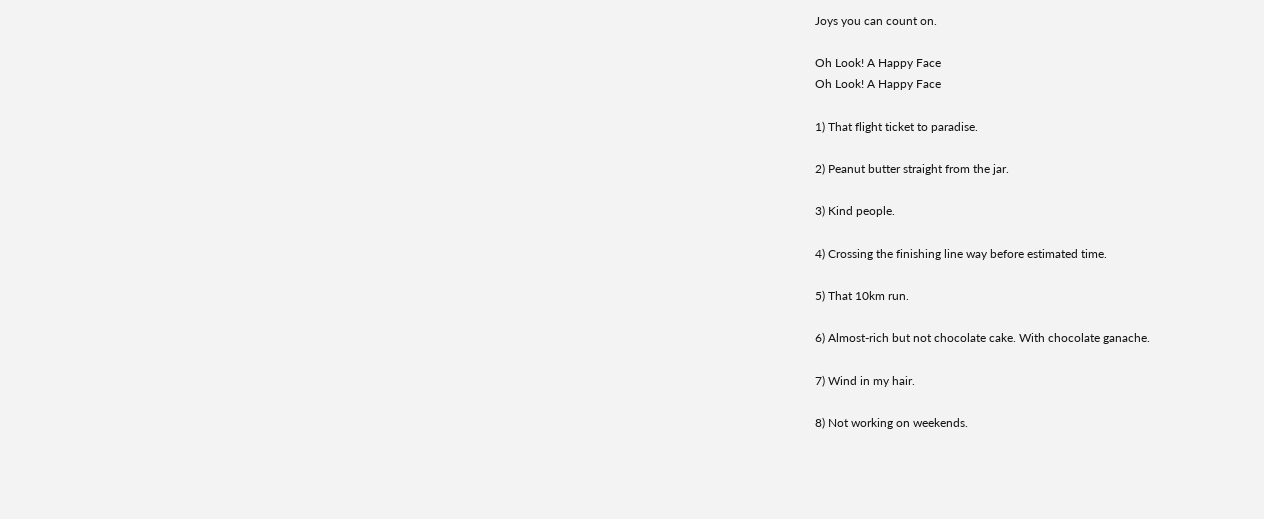Joys you can count on.

Oh Look! A Happy Face
Oh Look! A Happy Face

1) That flight ticket to paradise.

2) Peanut butter straight from the jar.

3) Kind people.

4) Crossing the finishing line way before estimated time.

5) That 10km run.

6) Almost-rich but not chocolate cake. With chocolate ganache.

7) Wind in my hair.

8) Not working on weekends.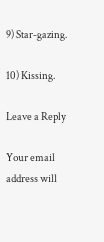9) Star-gazing.

10) Kissing.

Leave a Reply

Your email address will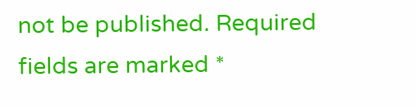not be published. Required fields are marked *